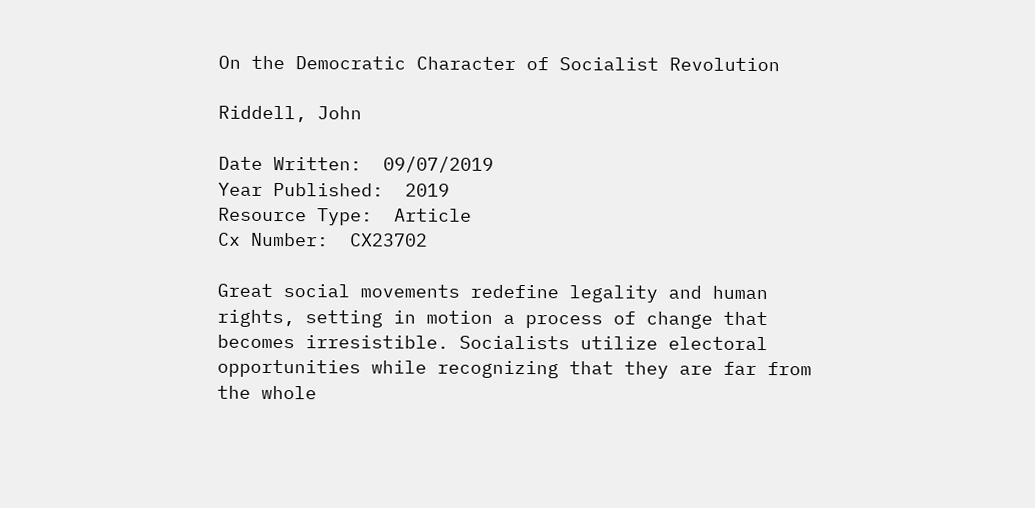On the Democratic Character of Socialist Revolution

Riddell, John

Date Written:  09/07/2019
Year Published:  2019
Resource Type:  Article
Cx Number:  CX23702

Great social movements redefine legality and human rights, setting in motion a process of change that becomes irresistible. Socialists utilize electoral opportunities while recognizing that they are far from the whole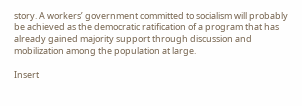story. A workers’ government committed to socialism will probably be achieved as the democratic ratification of a program that has already gained majority support through discussion and mobilization among the population at large.

Insert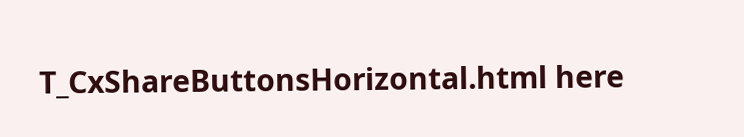T_CxShareButtonsHorizontal.html here